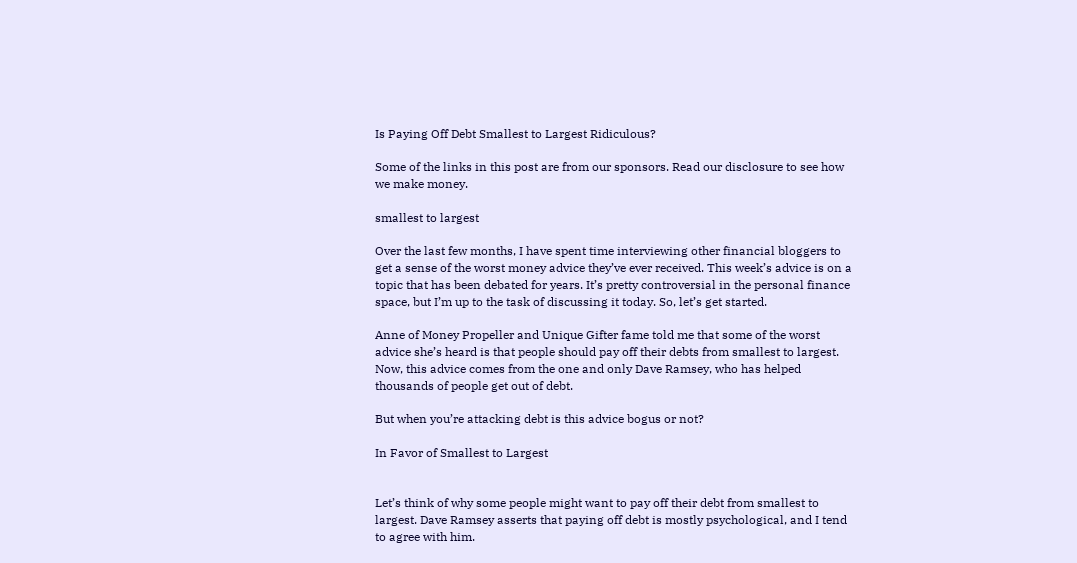Is Paying Off Debt Smallest to Largest Ridiculous?

Some of the links in this post are from our sponsors. Read our disclosure to see how we make money.

smallest to largest

Over the last few months, I have spent time interviewing other financial bloggers to get a sense of the worst money advice they’ve ever received. This week’s advice is on a topic that has been debated for years. It’s pretty controversial in the personal finance space, but I’m up to the task of discussing it today. So, let’s get started.

Anne of Money Propeller and Unique Gifter fame told me that some of the worst advice she’s heard is that people should pay off their debts from smallest to largest. Now, this advice comes from the one and only Dave Ramsey, who has helped thousands of people get out of debt.

But when you’re attacking debt is this advice bogus or not?

In Favor of Smallest to Largest


Let’s think of why some people might want to pay off their debt from smallest to largest. Dave Ramsey asserts that paying off debt is mostly psychological, and I tend to agree with him.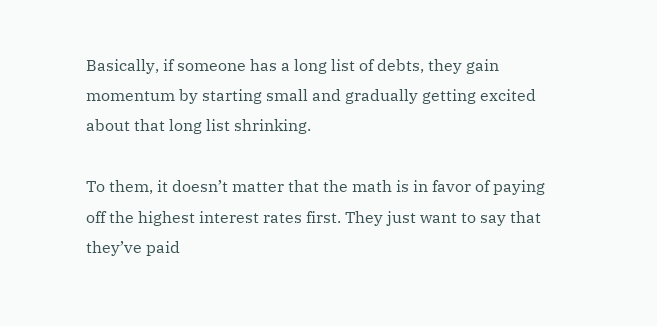Basically, if someone has a long list of debts, they gain momentum by starting small and gradually getting excited about that long list shrinking.

To them, it doesn’t matter that the math is in favor of paying off the highest interest rates first. They just want to say that they’ve paid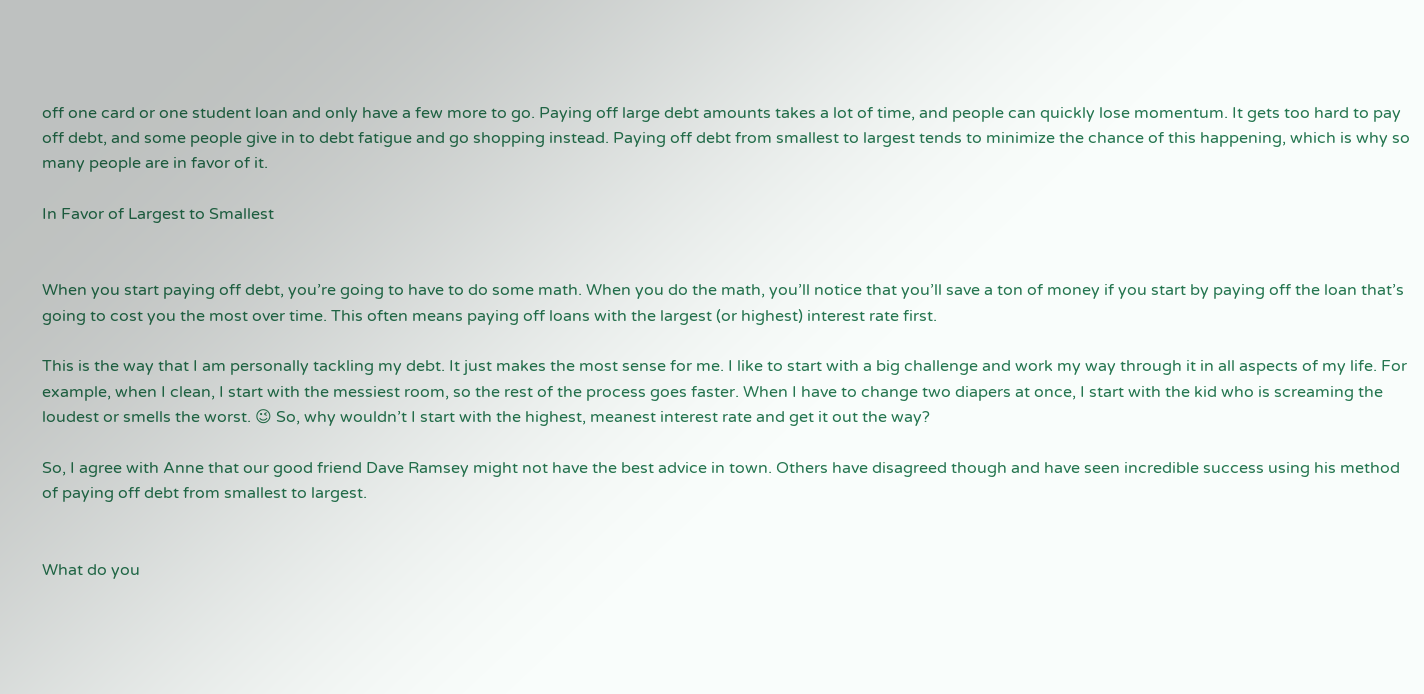off one card or one student loan and only have a few more to go. Paying off large debt amounts takes a lot of time, and people can quickly lose momentum. It gets too hard to pay off debt, and some people give in to debt fatigue and go shopping instead. Paying off debt from smallest to largest tends to minimize the chance of this happening, which is why so many people are in favor of it.

In Favor of Largest to Smallest


When you start paying off debt, you’re going to have to do some math. When you do the math, you’ll notice that you’ll save a ton of money if you start by paying off the loan that’s going to cost you the most over time. This often means paying off loans with the largest (or highest) interest rate first.

This is the way that I am personally tackling my debt. It just makes the most sense for me. I like to start with a big challenge and work my way through it in all aspects of my life. For example, when I clean, I start with the messiest room, so the rest of the process goes faster. When I have to change two diapers at once, I start with the kid who is screaming the loudest or smells the worst. 😉 So, why wouldn’t I start with the highest, meanest interest rate and get it out the way?

So, I agree with Anne that our good friend Dave Ramsey might not have the best advice in town. Others have disagreed though and have seen incredible success using his method of paying off debt from smallest to largest.


What do you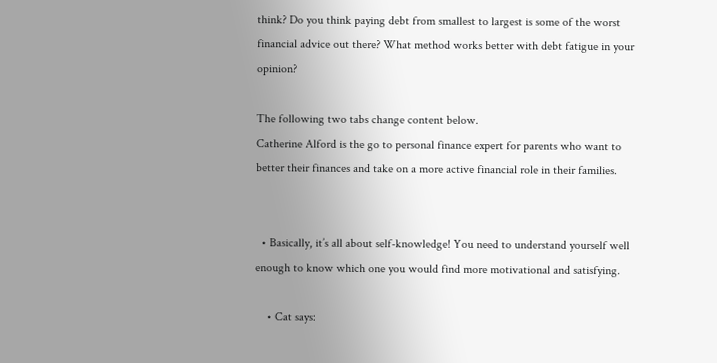think? Do you think paying debt from smallest to largest is some of the worst financial advice out there? What method works better with debt fatigue in your opinion?

The following two tabs change content below.
Catherine Alford is the go to personal finance expert for parents who want to better their finances and take on a more active financial role in their families.


  • Basically, it’s all about self-knowledge! You need to understand yourself well enough to know which one you would find more motivational and satisfying.

    • Cat says: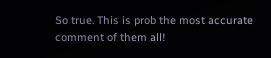So true. This is prob the most accurate comment of them all!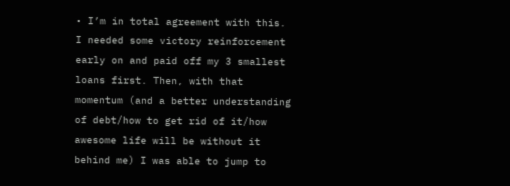• I’m in total agreement with this. I needed some victory reinforcement early on and paid off my 3 smallest loans first. Then, with that momentum (and a better understanding of debt/how to get rid of it/how awesome life will be without it behind me) I was able to jump to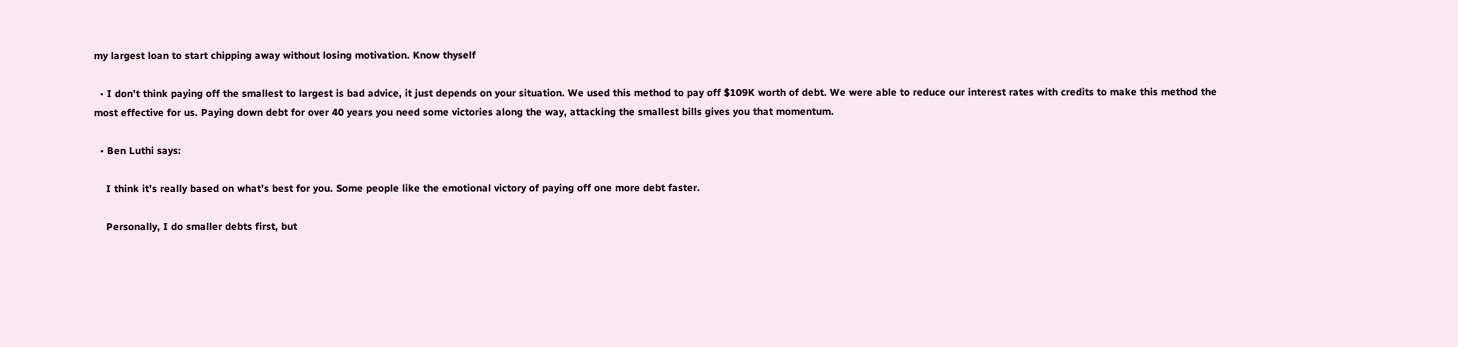my largest loan to start chipping away without losing motivation. Know thyself

  • I don’t think paying off the smallest to largest is bad advice, it just depends on your situation. We used this method to pay off $109K worth of debt. We were able to reduce our interest rates with credits to make this method the most effective for us. Paying down debt for over 40 years you need some victories along the way, attacking the smallest bills gives you that momentum.

  • Ben Luthi says:

    I think it’s really based on what’s best for you. Some people like the emotional victory of paying off one more debt faster.

    Personally, I do smaller debts first, but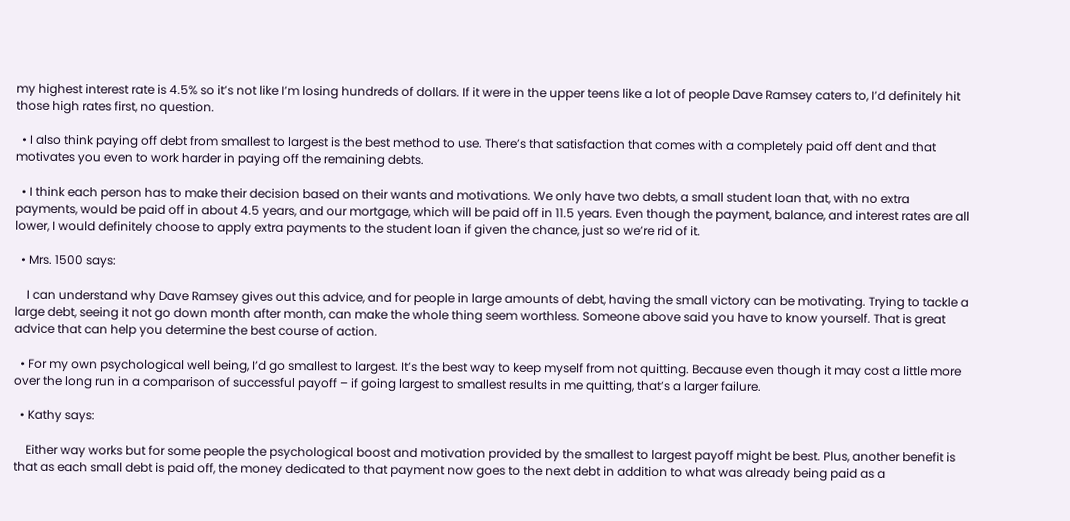my highest interest rate is 4.5% so it’s not like I’m losing hundreds of dollars. If it were in the upper teens like a lot of people Dave Ramsey caters to, I’d definitely hit those high rates first, no question.

  • I also think paying off debt from smallest to largest is the best method to use. There’s that satisfaction that comes with a completely paid off dent and that motivates you even to work harder in paying off the remaining debts.

  • I think each person has to make their decision based on their wants and motivations. We only have two debts, a small student loan that, with no extra payments, would be paid off in about 4.5 years, and our mortgage, which will be paid off in 11.5 years. Even though the payment, balance, and interest rates are all lower, I would definitely choose to apply extra payments to the student loan if given the chance, just so we’re rid of it.

  • Mrs. 1500 says:

    I can understand why Dave Ramsey gives out this advice, and for people in large amounts of debt, having the small victory can be motivating. Trying to tackle a large debt, seeing it not go down month after month, can make the whole thing seem worthless. Someone above said you have to know yourself. That is great advice that can help you determine the best course of action.

  • For my own psychological well being, I’d go smallest to largest. It’s the best way to keep myself from not quitting. Because even though it may cost a little more over the long run in a comparison of successful payoff – if going largest to smallest results in me quitting, that’s a larger failure.

  • Kathy says:

    Either way works but for some people the psychological boost and motivation provided by the smallest to largest payoff might be best. Plus, another benefit is that as each small debt is paid off, the money dedicated to that payment now goes to the next debt in addition to what was already being paid as a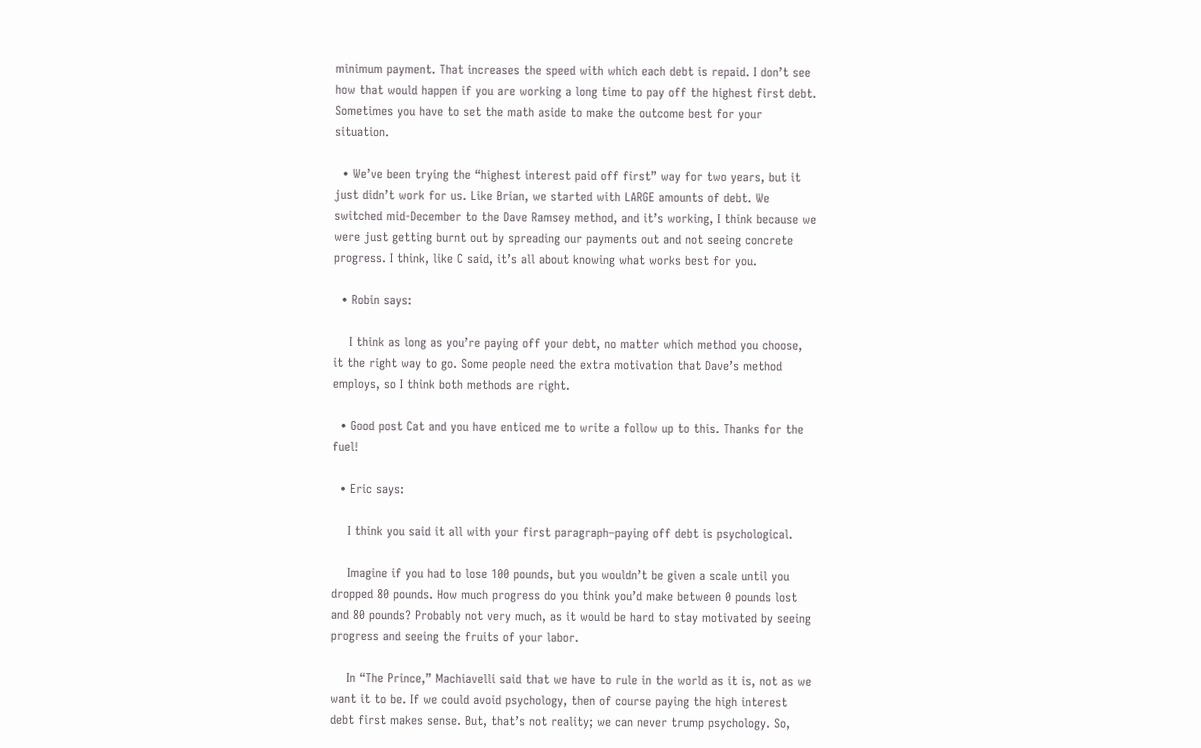minimum payment. That increases the speed with which each debt is repaid. I don’t see how that would happen if you are working a long time to pay off the highest first debt. Sometimes you have to set the math aside to make the outcome best for your situation.

  • We’ve been trying the “highest interest paid off first” way for two years, but it just didn’t work for us. Like Brian, we started with LARGE amounts of debt. We switched mid-December to the Dave Ramsey method, and it’s working, I think because we were just getting burnt out by spreading our payments out and not seeing concrete progress. I think, like C said, it’s all about knowing what works best for you.

  • Robin says:

    I think as long as you’re paying off your debt, no matter which method you choose, it the right way to go. Some people need the extra motivation that Dave’s method employs, so I think both methods are right.

  • Good post Cat and you have enticed me to write a follow up to this. Thanks for the fuel!

  • Eric says:

    I think you said it all with your first paragraph–paying off debt is psychological.

    Imagine if you had to lose 100 pounds, but you wouldn’t be given a scale until you dropped 80 pounds. How much progress do you think you’d make between 0 pounds lost and 80 pounds? Probably not very much, as it would be hard to stay motivated by seeing progress and seeing the fruits of your labor.

    In “The Prince,” Machiavelli said that we have to rule in the world as it is, not as we want it to be. If we could avoid psychology, then of course paying the high interest debt first makes sense. But, that’s not reality; we can never trump psychology. So,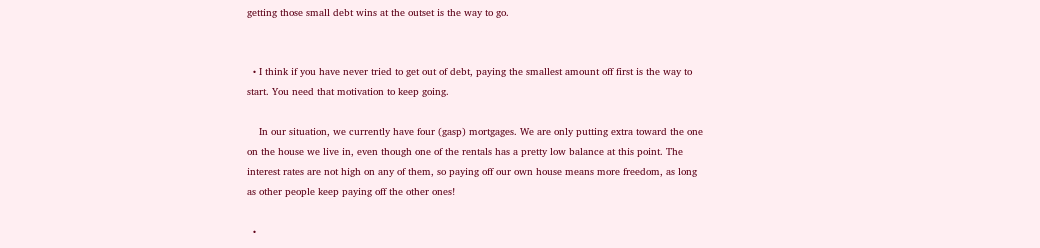getting those small debt wins at the outset is the way to go.


  • I think if you have never tried to get out of debt, paying the smallest amount off first is the way to start. You need that motivation to keep going.

    In our situation, we currently have four (gasp) mortgages. We are only putting extra toward the one on the house we live in, even though one of the rentals has a pretty low balance at this point. The interest rates are not high on any of them, so paying off our own house means more freedom, as long as other people keep paying off the other ones!

  •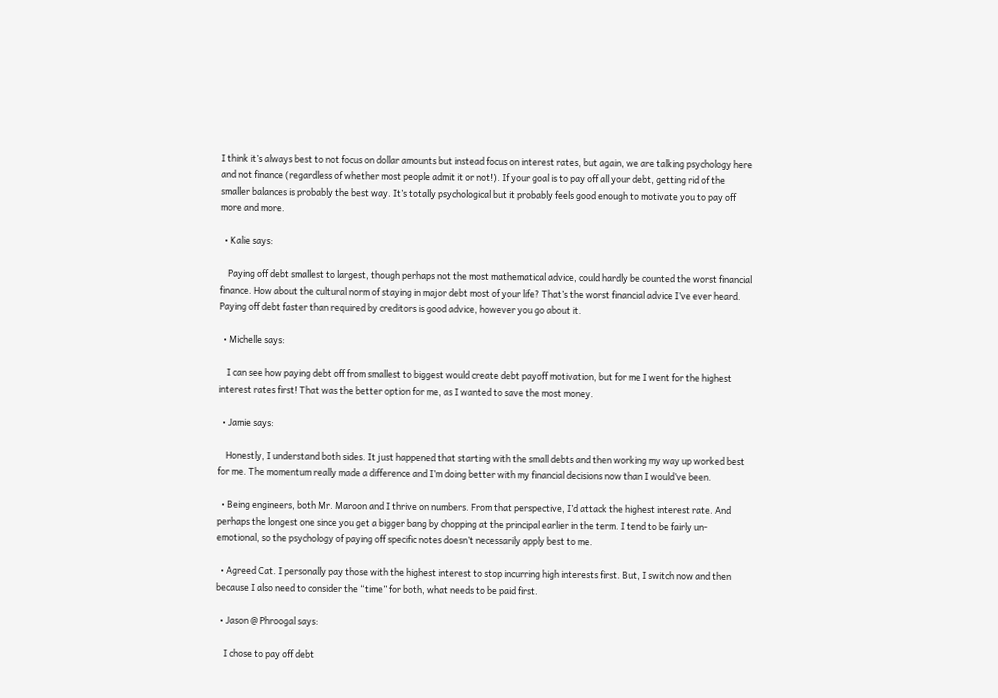I think it’s always best to not focus on dollar amounts but instead focus on interest rates, but again, we are talking psychology here and not finance (regardless of whether most people admit it or not!). If your goal is to pay off all your debt, getting rid of the smaller balances is probably the best way. It’s totally psychological but it probably feels good enough to motivate you to pay off more and more.

  • Kalie says:

    Paying off debt smallest to largest, though perhaps not the most mathematical advice, could hardly be counted the worst financial finance. How about the cultural norm of staying in major debt most of your life? That’s the worst financial advice I’ve ever heard. Paying off debt faster than required by creditors is good advice, however you go about it.

  • Michelle says:

    I can see how paying debt off from smallest to biggest would create debt payoff motivation, but for me I went for the highest interest rates first! That was the better option for me, as I wanted to save the most money.

  • Jamie says:

    Honestly, I understand both sides. It just happened that starting with the small debts and then working my way up worked best for me. The momentum really made a difference and I’m doing better with my financial decisions now than I would’ve been.

  • Being engineers, both Mr. Maroon and I thrive on numbers. From that perspective, I’d attack the highest interest rate. And perhaps the longest one since you get a bigger bang by chopping at the principal earlier in the term. I tend to be fairly un-emotional, so the psychology of paying off specific notes doesn’t necessarily apply best to me.

  • Agreed Cat. I personally pay those with the highest interest to stop incurring high interests first. But, I switch now and then because I also need to consider the “time” for both, what needs to be paid first.

  • Jason @ Phroogal says:

    I chose to pay off debt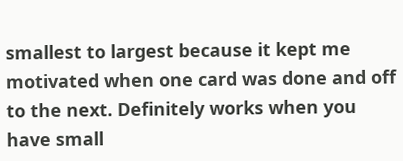smallest to largest because it kept me motivated when one card was done and off to the next. Definitely works when you have small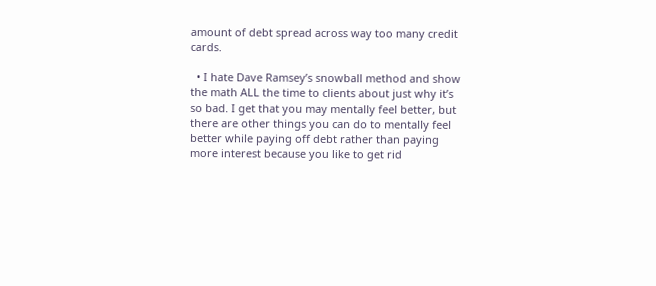amount of debt spread across way too many credit cards.

  • I hate Dave Ramsey’s snowball method and show the math ALL the time to clients about just why it’s so bad. I get that you may mentally feel better, but there are other things you can do to mentally feel better while paying off debt rather than paying more interest because you like to get rid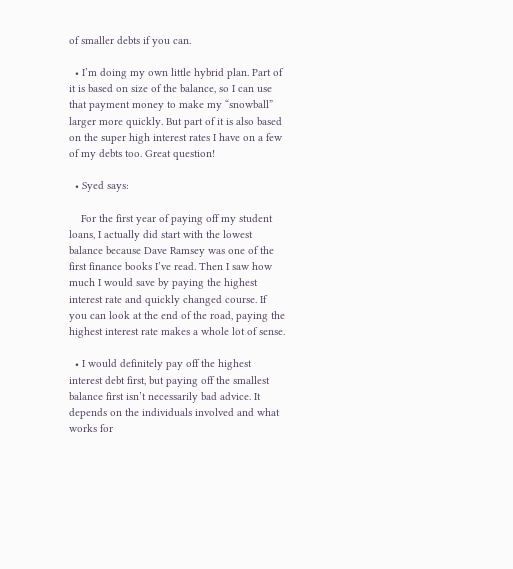of smaller debts if you can.

  • I’m doing my own little hybrid plan. Part of it is based on size of the balance, so I can use that payment money to make my “snowball” larger more quickly. But part of it is also based on the super high interest rates I have on a few of my debts too. Great question!

  • Syed says:

    For the first year of paying off my student loans, I actually did start with the lowest balance because Dave Ramsey was one of the first finance books I’ve read. Then I saw how much I would save by paying the highest interest rate and quickly changed course. If you can look at the end of the road, paying the highest interest rate makes a whole lot of sense.

  • I would definitely pay off the highest interest debt first, but paying off the smallest balance first isn’t necessarily bad advice. It depends on the individuals involved and what works for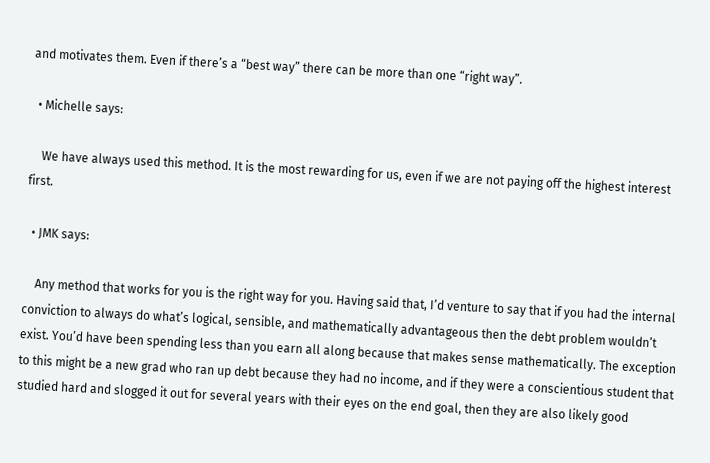and motivates them. Even if there’s a “best way” there can be more than one “right way”.

  • Michelle says:

    We have always used this method. It is the most rewarding for us, even if we are not paying off the highest interest first.

  • JMK says:

    Any method that works for you is the right way for you. Having said that, I’d venture to say that if you had the internal conviction to always do what’s logical, sensible, and mathematically advantageous then the debt problem wouldn’t exist. You’d have been spending less than you earn all along because that makes sense mathematically. The exception to this might be a new grad who ran up debt because they had no income, and if they were a conscientious student that studied hard and slogged it out for several years with their eyes on the end goal, then they are also likely good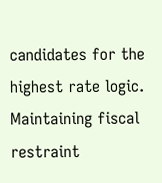candidates for the highest rate logic. Maintaining fiscal restraint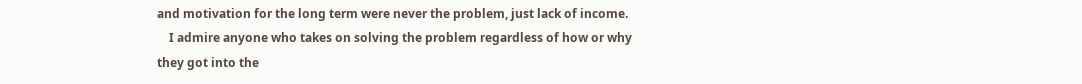and motivation for the long term were never the problem, just lack of income.
    I admire anyone who takes on solving the problem regardless of how or why they got into the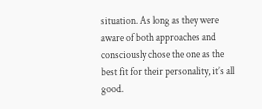situation. As long as they were aware of both approaches and consciously chose the one as the best fit for their personality, it’s all good.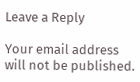Leave a Reply

Your email address will not be published.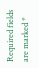Required fields are marked *